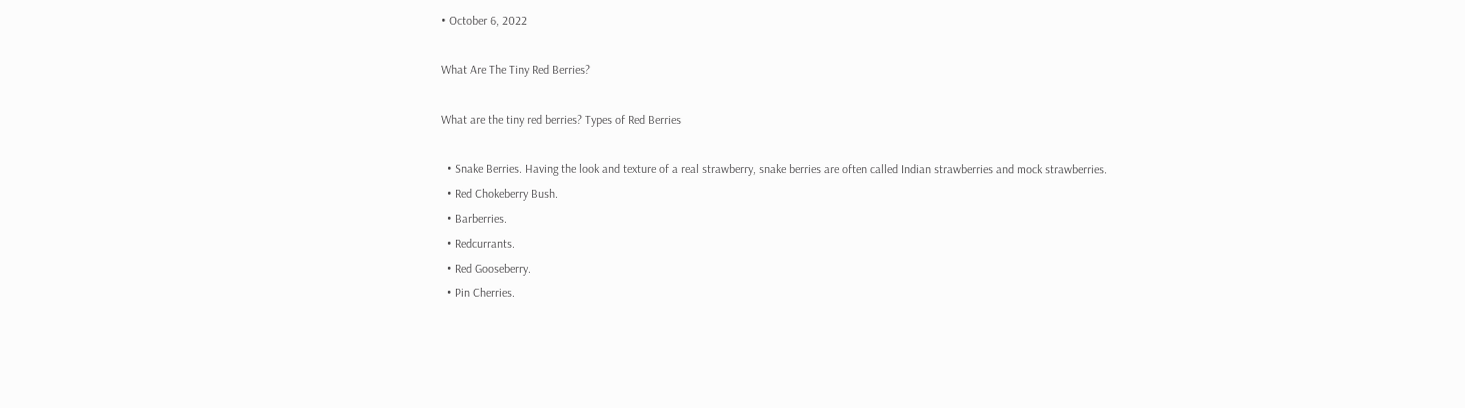• October 6, 2022

What Are The Tiny Red Berries?

What are the tiny red berries? Types of Red Berries

  • Snake Berries. Having the look and texture of a real strawberry, snake berries are often called Indian strawberries and mock strawberries.
  • Red Chokeberry Bush.
  • Barberries.
  • Redcurrants.
  • Red Gooseberry.
  • Pin Cherries.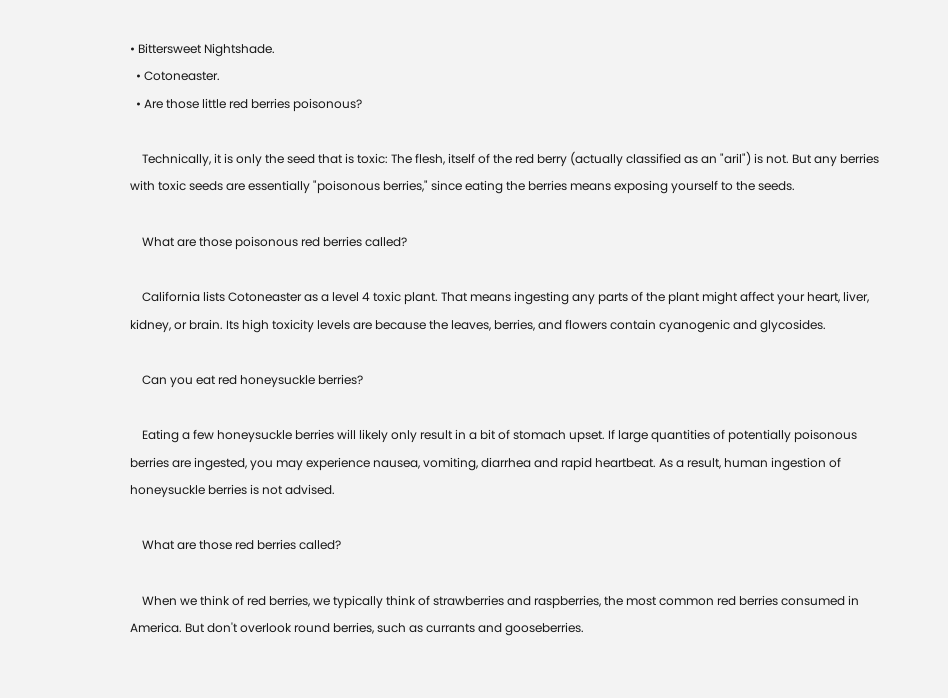• Bittersweet Nightshade.
  • Cotoneaster.
  • Are those little red berries poisonous?

    Technically, it is only the seed that is toxic: The flesh, itself of the red berry (actually classified as an "aril") is not. But any berries with toxic seeds are essentially "poisonous berries," since eating the berries means exposing yourself to the seeds.

    What are those poisonous red berries called?

    California lists Cotoneaster as a level 4 toxic plant. That means ingesting any parts of the plant might affect your heart, liver, kidney, or brain. Its high toxicity levels are because the leaves, berries, and flowers contain cyanogenic and glycosides.

    Can you eat red honeysuckle berries?

    Eating a few honeysuckle berries will likely only result in a bit of stomach upset. If large quantities of potentially poisonous berries are ingested, you may experience nausea, vomiting, diarrhea and rapid heartbeat. As a result, human ingestion of honeysuckle berries is not advised.

    What are those red berries called?

    When we think of red berries, we typically think of strawberries and raspberries, the most common red berries consumed in America. But don't overlook round berries, such as currants and gooseberries.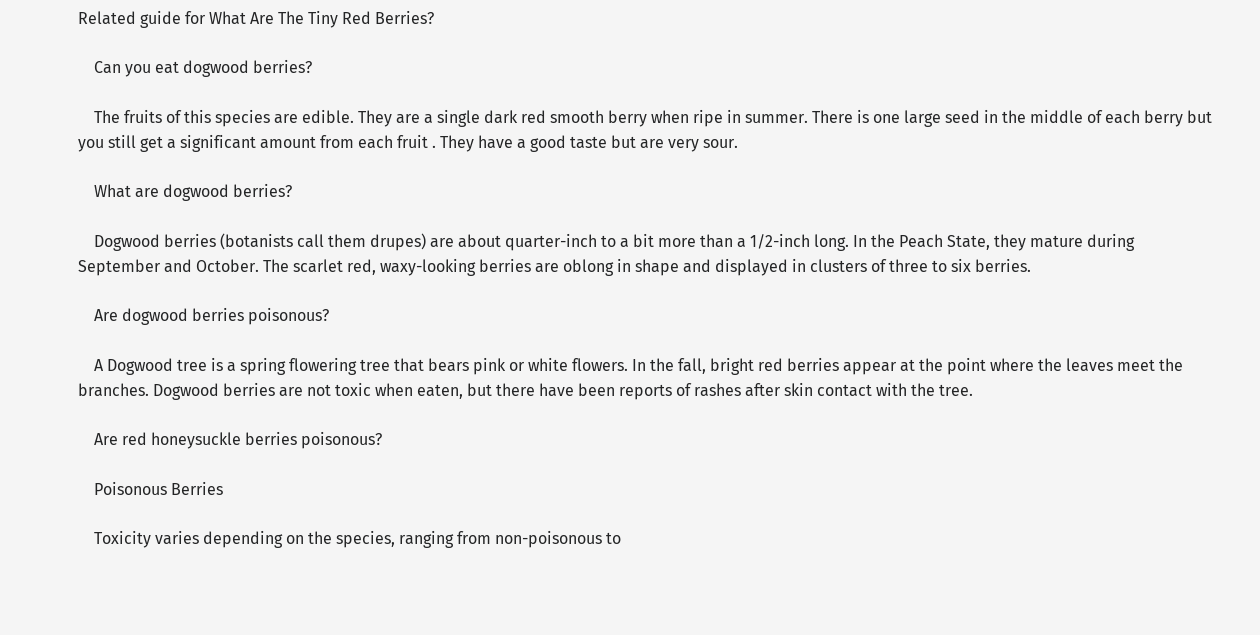Related guide for What Are The Tiny Red Berries?

    Can you eat dogwood berries?

    The fruits of this species are edible. They are a single dark red smooth berry when ripe in summer. There is one large seed in the middle of each berry but you still get a significant amount from each fruit . They have a good taste but are very sour.

    What are dogwood berries?

    Dogwood berries (botanists call them drupes) are about quarter-inch to a bit more than a 1/2-inch long. In the Peach State, they mature during September and October. The scarlet red, waxy-looking berries are oblong in shape and displayed in clusters of three to six berries.

    Are dogwood berries poisonous?

    A Dogwood tree is a spring flowering tree that bears pink or white flowers. In the fall, bright red berries appear at the point where the leaves meet the branches. Dogwood berries are not toxic when eaten, but there have been reports of rashes after skin contact with the tree.

    Are red honeysuckle berries poisonous?

    Poisonous Berries

    Toxicity varies depending on the species, ranging from non-poisonous to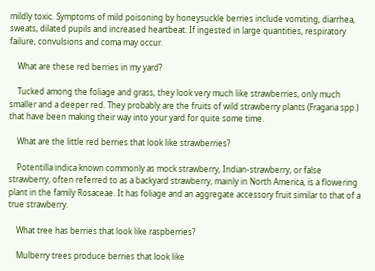mildly toxic. Symptoms of mild poisoning by honeysuckle berries include vomiting, diarrhea, sweats, dilated pupils and increased heartbeat. If ingested in large quantities, respiratory failure, convulsions and coma may occur.

    What are these red berries in my yard?

    Tucked among the foliage and grass, they look very much like strawberries, only much smaller and a deeper red. They probably are the fruits of wild strawberry plants (Fragaria spp.) that have been making their way into your yard for quite some time.

    What are the little red berries that look like strawberries?

    Potentilla indica known commonly as mock strawberry, Indian-strawberry, or false strawberry, often referred to as a backyard strawberry, mainly in North America, is a flowering plant in the family Rosaceae. It has foliage and an aggregate accessory fruit similar to that of a true strawberry.

    What tree has berries that look like raspberries?

    Mulberry trees produce berries that look like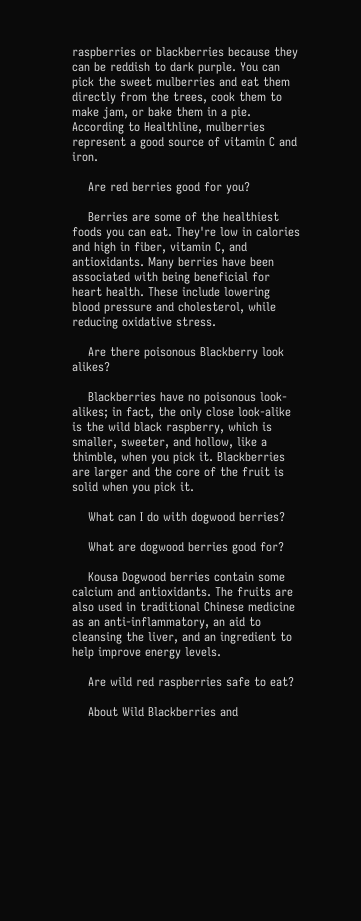raspberries or blackberries because they can be reddish to dark purple. You can pick the sweet mulberries and eat them directly from the trees, cook them to make jam, or bake them in a pie. According to Healthline, mulberries represent a good source of vitamin C and iron.

    Are red berries good for you?

    Berries are some of the healthiest foods you can eat. They're low in calories and high in fiber, vitamin C, and antioxidants. Many berries have been associated with being beneficial for heart health. These include lowering blood pressure and cholesterol, while reducing oxidative stress.

    Are there poisonous Blackberry look alikes?

    Blackberries have no poisonous look-alikes; in fact, the only close look-alike is the wild black raspberry, which is smaller, sweeter, and hollow, like a thimble, when you pick it. Blackberries are larger and the core of the fruit is solid when you pick it.

    What can I do with dogwood berries?

    What are dogwood berries good for?

    Kousa Dogwood berries contain some calcium and antioxidants. The fruits are also used in traditional Chinese medicine as an anti-inflammatory, an aid to cleansing the liver, and an ingredient to help improve energy levels.

    Are wild red raspberries safe to eat?

    About Wild Blackberries and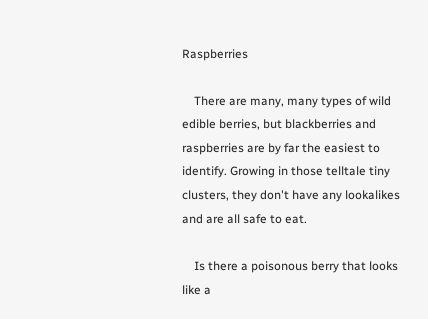Raspberries

    There are many, many types of wild edible berries, but blackberries and raspberries are by far the easiest to identify. Growing in those telltale tiny clusters, they don't have any lookalikes and are all safe to eat.

    Is there a poisonous berry that looks like a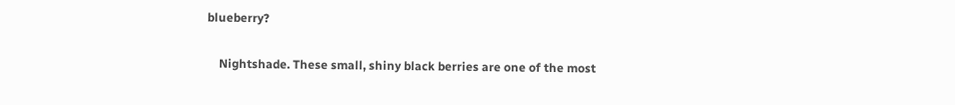blueberry?

    Nightshade. These small, shiny black berries are one of the most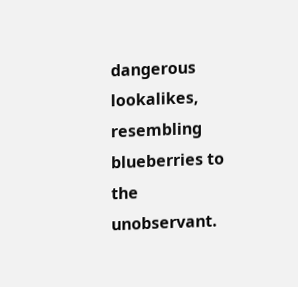dangerous lookalikes, resembling blueberries to the unobservant.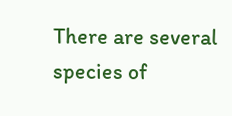There are several species of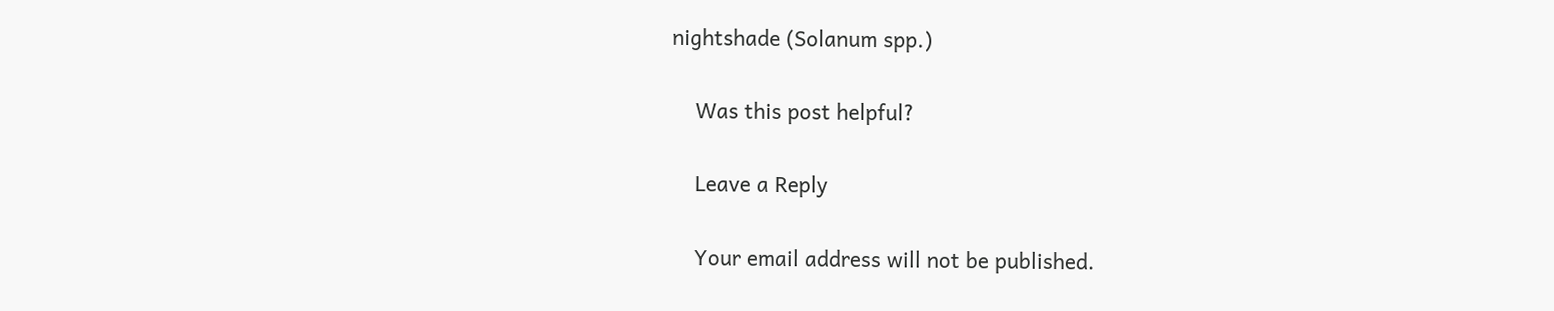nightshade (Solanum spp.)

    Was this post helpful?

    Leave a Reply

    Your email address will not be published.